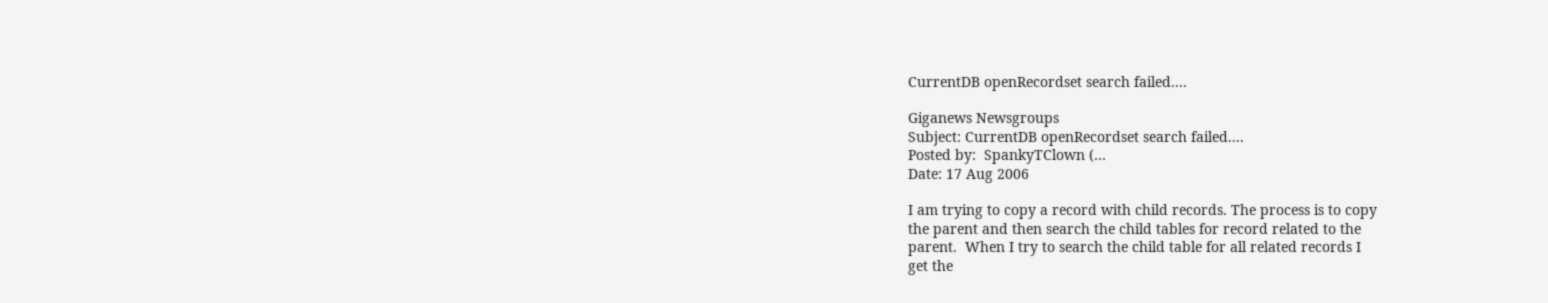CurrentDB openRecordset search failed....

Giganews Newsgroups
Subject: CurrentDB openRecordset search failed....
Posted by:  SpankyTClown (…
Date: 17 Aug 2006

I am trying to copy a record with child records. The process is to copy
the parent and then search the child tables for record related to the
parent.  When I try to search the child table for all related records I
get the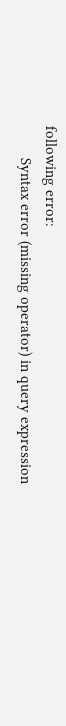following error:
        Syntax error (missing operator) in query expression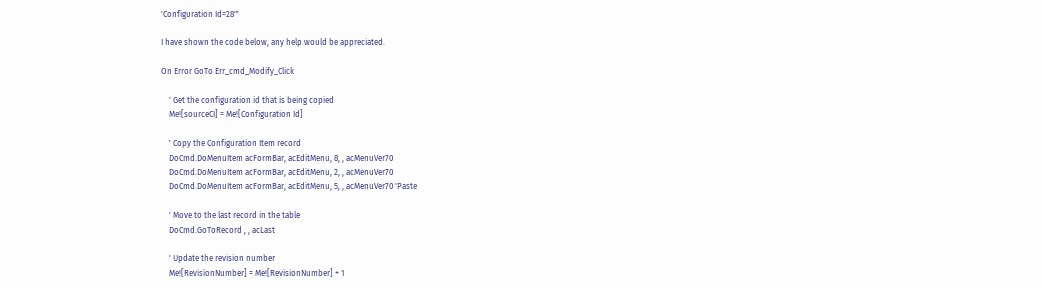'Configuration Id=28"'

I have shown the code below, any help would be appreciated.

On Error GoTo Err_cmd_Modify_Click

    ' Get the configuration id that is being copied
    Me![sourceCI] = Me![Configuration Id]

    ' Copy the Configuration Item record
    DoCmd.DoMenuItem acFormBar, acEditMenu, 8, , acMenuVer70
    DoCmd.DoMenuItem acFormBar, acEditMenu, 2, , acMenuVer70
    DoCmd.DoMenuItem acFormBar, acEditMenu, 5, , acMenuVer70 'Paste

    ' Move to the last record in the table
    DoCmd.GoToRecord , , acLast

    ' Update the revision number
    Me![RevisionNumber] = Me![RevisionNumber] + 1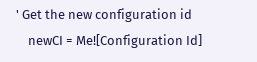' Get the new configuration id
    newCI = Me![Configuration Id]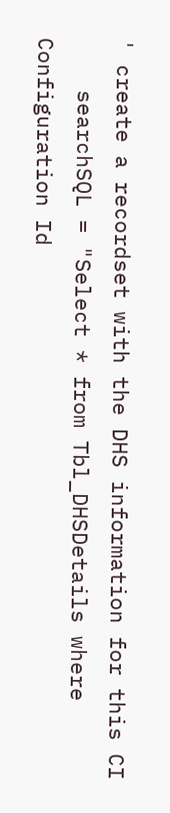' create a recordset with the DHS information for this CI
    searchSQL = "Select * from Tbl_DHSDetails where Configuration Id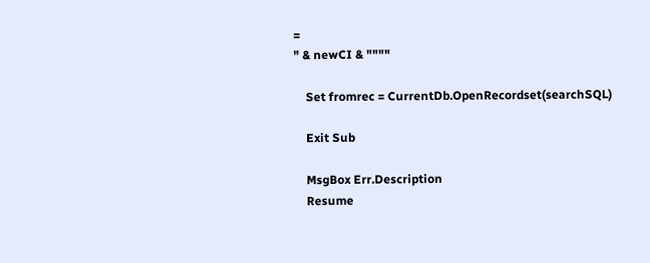=
" & newCI & """"

    Set fromrec = CurrentDb.OpenRecordset(searchSQL)

    Exit Sub

    MsgBox Err.Description
    Resume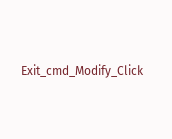Exit_cmd_Modify_Click